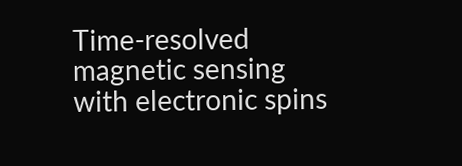Time-resolved magnetic sensing with electronic spins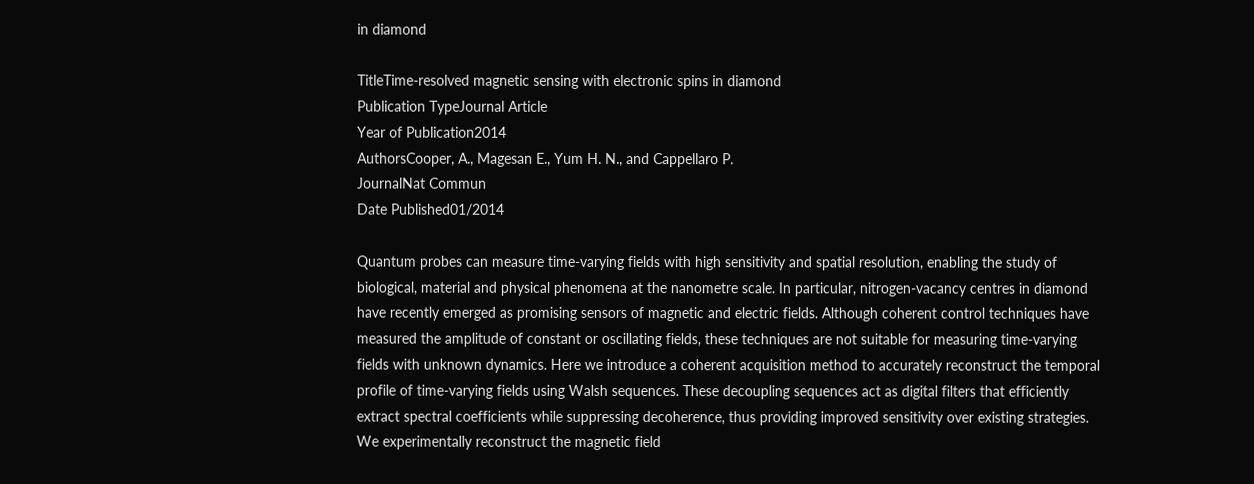in diamond

TitleTime-resolved magnetic sensing with electronic spins in diamond
Publication TypeJournal Article
Year of Publication2014
AuthorsCooper, A., Magesan E., Yum H. N., and Cappellaro P.
JournalNat Commun
Date Published01/2014

Quantum probes can measure time-varying fields with high sensitivity and spatial resolution, enabling the study of biological, material and physical phenomena at the nanometre scale. In particular, nitrogen-vacancy centres in diamond have recently emerged as promising sensors of magnetic and electric fields. Although coherent control techniques have measured the amplitude of constant or oscillating fields, these techniques are not suitable for measuring time-varying fields with unknown dynamics. Here we introduce a coherent acquisition method to accurately reconstruct the temporal profile of time-varying fields using Walsh sequences. These decoupling sequences act as digital filters that efficiently extract spectral coefficients while suppressing decoherence, thus providing improved sensitivity over existing strategies. We experimentally reconstruct the magnetic field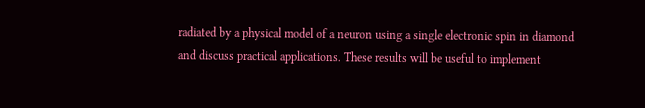radiated by a physical model of a neuron using a single electronic spin in diamond and discuss practical applications. These results will be useful to implement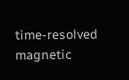time-resolved magnetic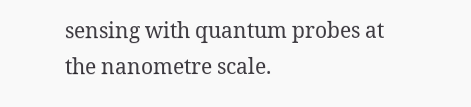sensing with quantum probes at the nanometre scale.